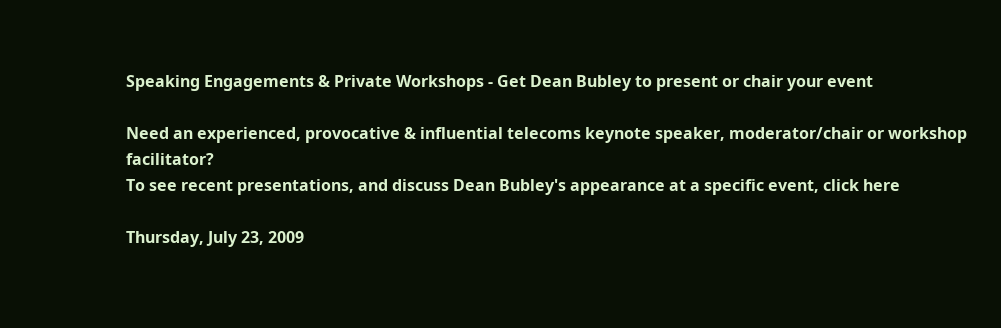Speaking Engagements & Private Workshops - Get Dean Bubley to present or chair your event

Need an experienced, provocative & influential telecoms keynote speaker, moderator/chair or workshop facilitator?
To see recent presentations, and discuss Dean Bubley's appearance at a specific event, click here

Thursday, July 23, 2009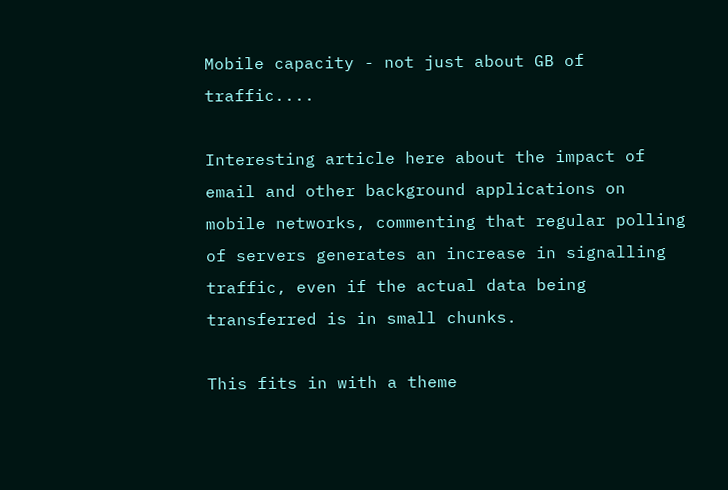Mobile capacity - not just about GB of traffic....

Interesting article here about the impact of email and other background applications on mobile networks, commenting that regular polling of servers generates an increase in signalling traffic, even if the actual data being transferred is in small chunks.

This fits in with a theme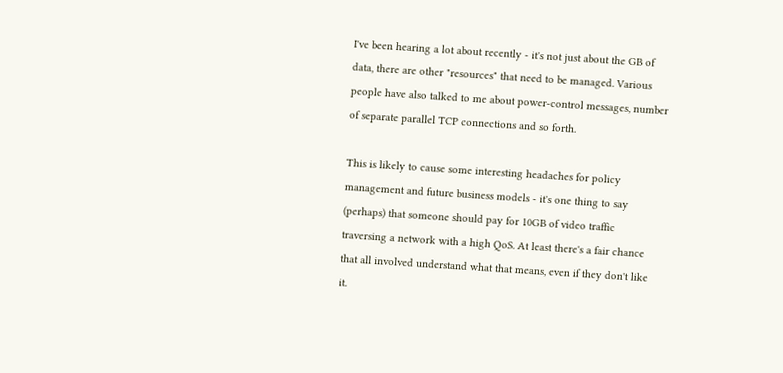I've been hearing a lot about recently - it's not just about the GB of data, there are other "resources" that need to be managed. Various people have also talked to me about power-control messages, number of separate parallel TCP connections and so forth.

This is likely to cause some interesting headaches for policy management and future business models - it's one thing to say (perhaps) that someone should pay for 10GB of video traffic traversing a network with a high QoS. At least there's a fair chance that all involved understand what that means, even if they don't like it.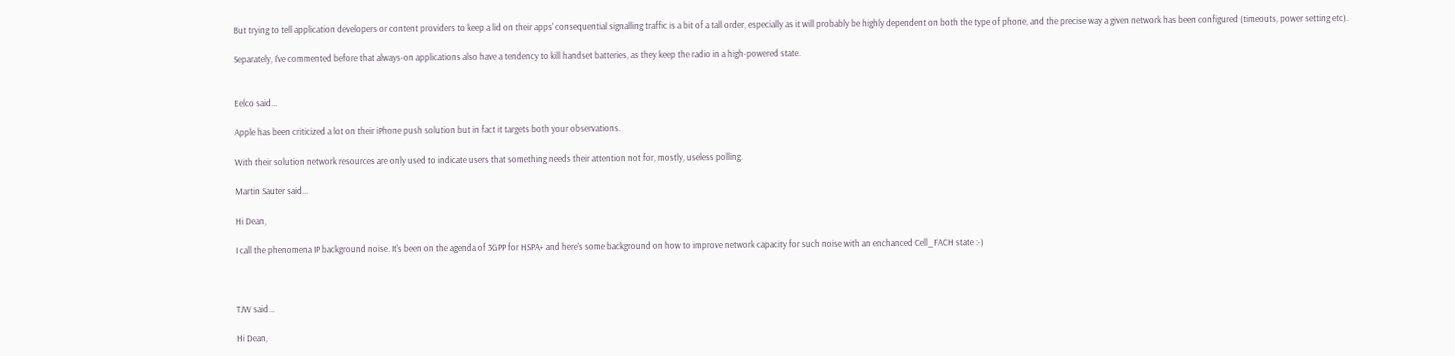But trying to tell application developers or content providers to keep a lid on their apps' consequential signalling traffic is a bit of a tall order, especially as it will probably be highly dependent on both the type of phone, and the precise way a given network has been configured (timeouts, power setting etc).

Separately, I've commented before that always-on applications also have a tendency to kill handset batteries, as they keep the radio in a high-powered state.


Eelco said...

Apple has been criticized a lot on their iPhone push solution but in fact it targets both your observations.

With their solution network resources are only used to indicate users that something needs their attention not for, mostly, useless polling.

Martin Sauter said...

Hi Dean,

I call the phenomena IP background noise. It's been on the agenda of 3GPP for HSPA+ and here's some background on how to improve network capacity for such noise with an enchanced Cell_FACH state :-)



TJW said...

Hi Dean,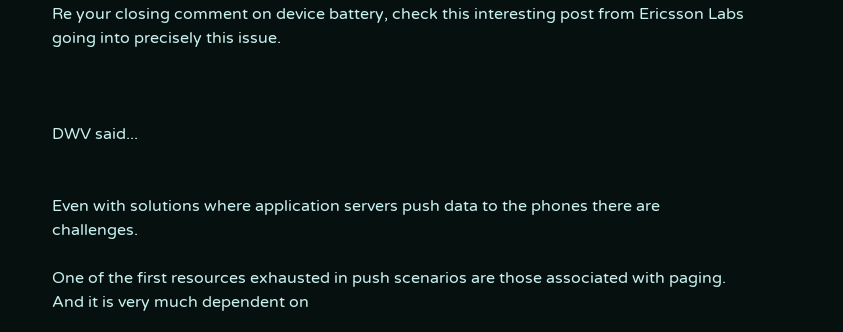Re your closing comment on device battery, check this interesting post from Ericsson Labs going into precisely this issue.



DWV said...


Even with solutions where application servers push data to the phones there are challenges.

One of the first resources exhausted in push scenarios are those associated with paging. And it is very much dependent on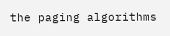the paging algorithms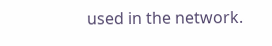used in the network.